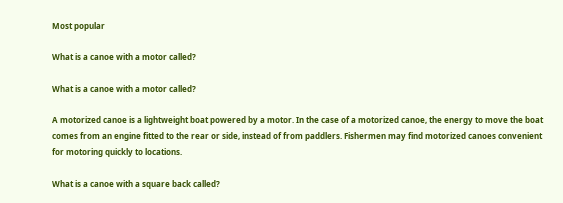Most popular

What is a canoe with a motor called?

What is a canoe with a motor called?

A motorized canoe is a lightweight boat powered by a motor. In the case of a motorized canoe, the energy to move the boat comes from an engine fitted to the rear or side, instead of from paddlers. Fishermen may find motorized canoes convenient for motoring quickly to locations.

What is a canoe with a square back called?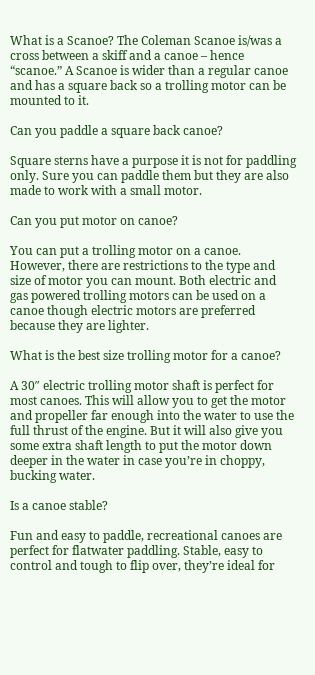What is a Scanoe? The Coleman Scanoe is/was a cross between a skiff and a canoe – hence “scanoe.” A Scanoe is wider than a regular canoe and has a square back so a trolling motor can be mounted to it.

Can you paddle a square back canoe?

Square sterns have a purpose it is not for paddling only. Sure you can paddle them but they are also made to work with a small motor.

Can you put motor on canoe?

You can put a trolling motor on a canoe. However, there are restrictions to the type and size of motor you can mount. Both electric and gas powered trolling motors can be used on a canoe though electric motors are preferred because they are lighter.

What is the best size trolling motor for a canoe?

A 30″ electric trolling motor shaft is perfect for most canoes. This will allow you to get the motor and propeller far enough into the water to use the full thrust of the engine. But it will also give you some extra shaft length to put the motor down deeper in the water in case you’re in choppy, bucking water.

Is a canoe stable?

Fun and easy to paddle, recreational canoes are perfect for flatwater paddling. Stable, easy to control and tough to flip over, they’re ideal for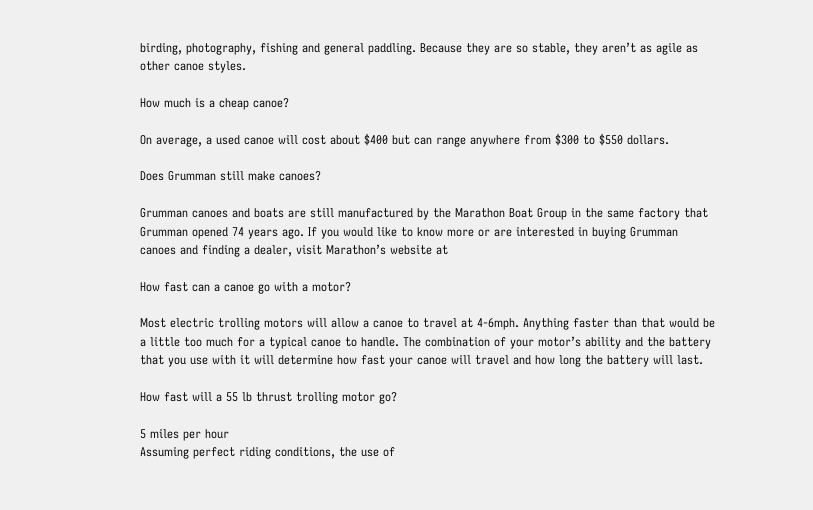birding, photography, fishing and general paddling. Because they are so stable, they aren’t as agile as other canoe styles.

How much is a cheap canoe?

On average, a used canoe will cost about $400 but can range anywhere from $300 to $550 dollars.

Does Grumman still make canoes?

Grumman canoes and boats are still manufactured by the Marathon Boat Group in the same factory that Grumman opened 74 years ago. If you would like to know more or are interested in buying Grumman canoes and finding a dealer, visit Marathon’s website at

How fast can a canoe go with a motor?

Most electric trolling motors will allow a canoe to travel at 4-6mph. Anything faster than that would be a little too much for a typical canoe to handle. The combination of your motor’s ability and the battery that you use with it will determine how fast your canoe will travel and how long the battery will last.

How fast will a 55 lb thrust trolling motor go?

5 miles per hour
Assuming perfect riding conditions, the use of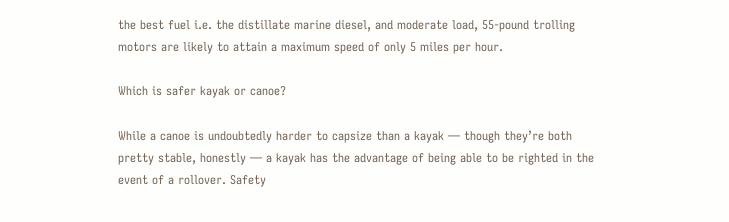the best fuel i.e. the distillate marine diesel, and moderate load, 55-pound trolling motors are likely to attain a maximum speed of only 5 miles per hour.

Which is safer kayak or canoe?

While a canoe is undoubtedly harder to capsize than a kayak — though they’re both pretty stable, honestly — a kayak has the advantage of being able to be righted in the event of a rollover. Safety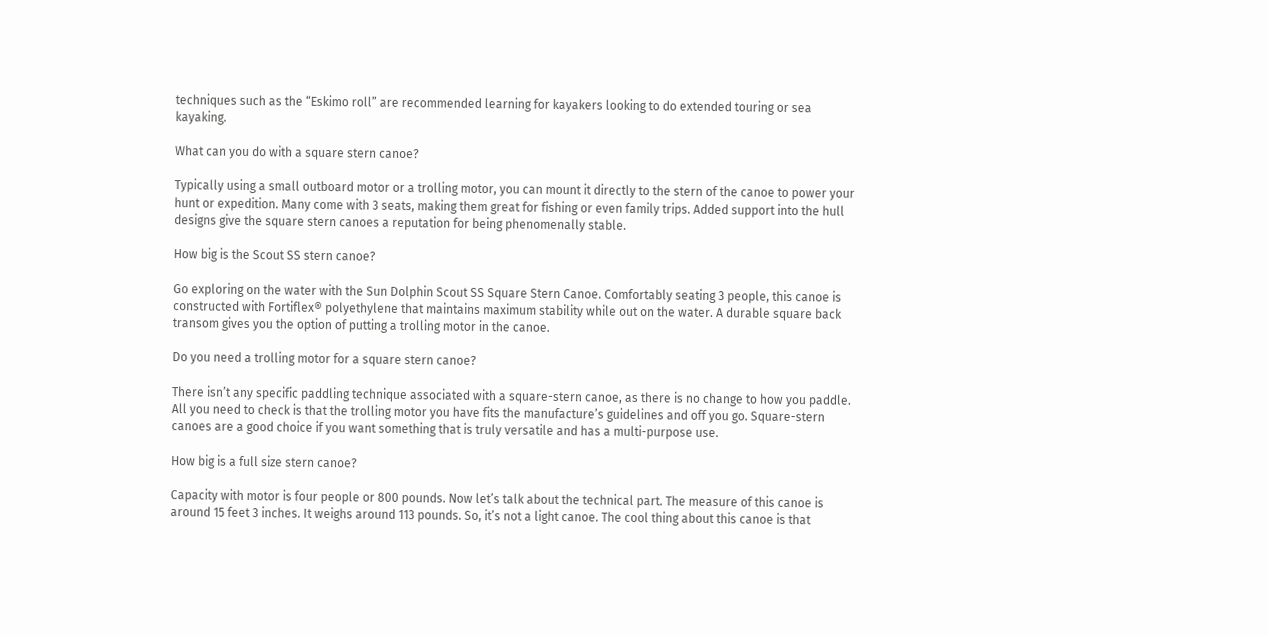techniques such as the “Eskimo roll” are recommended learning for kayakers looking to do extended touring or sea kayaking.

What can you do with a square stern canoe?

Typically using a small outboard motor or a trolling motor, you can mount it directly to the stern of the canoe to power your hunt or expedition. Many come with 3 seats, making them great for fishing or even family trips. Added support into the hull designs give the square stern canoes a reputation for being phenomenally stable.

How big is the Scout SS stern canoe?

Go exploring on the water with the Sun Dolphin Scout SS Square Stern Canoe. Comfortably seating 3 people, this canoe is constructed with Fortiflex® polyethylene that maintains maximum stability while out on the water. A durable square back transom gives you the option of putting a trolling motor in the canoe.

Do you need a trolling motor for a square stern canoe?

There isn’t any specific paddling technique associated with a square-stern canoe, as there is no change to how you paddle. All you need to check is that the trolling motor you have fits the manufacture’s guidelines and off you go. Square-stern canoes are a good choice if you want something that is truly versatile and has a multi-purpose use.

How big is a full size stern canoe?

Capacity with motor is four people or 800 pounds. Now let’s talk about the technical part. The measure of this canoe is around 15 feet 3 inches. It weighs around 113 pounds. So, it’s not a light canoe. The cool thing about this canoe is that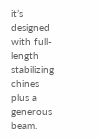it’s designed with full-length stabilizing chines plus a generous beam.